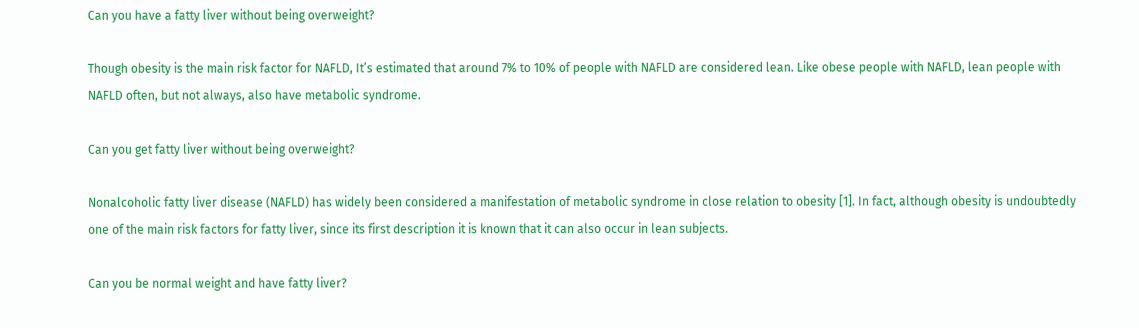Can you have a fatty liver without being overweight?

Though obesity is the main risk factor for NAFLD, It’s estimated that around 7% to 10% of people with NAFLD are considered lean. Like obese people with NAFLD, lean people with NAFLD often, but not always, also have metabolic syndrome.

Can you get fatty liver without being overweight?

Nonalcoholic fatty liver disease (NAFLD) has widely been considered a manifestation of metabolic syndrome in close relation to obesity [1]. In fact, although obesity is undoubtedly one of the main risk factors for fatty liver, since its first description it is known that it can also occur in lean subjects.

Can you be normal weight and have fatty liver?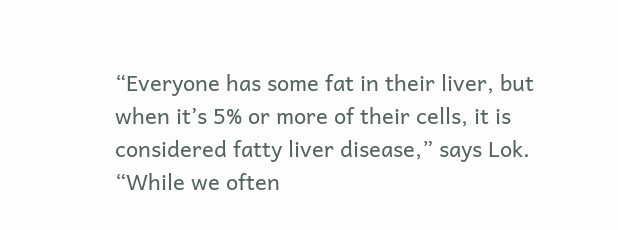“Everyone has some fat in their liver, but when it’s 5% or more of their cells, it is considered fatty liver disease,” says Lok. “While we often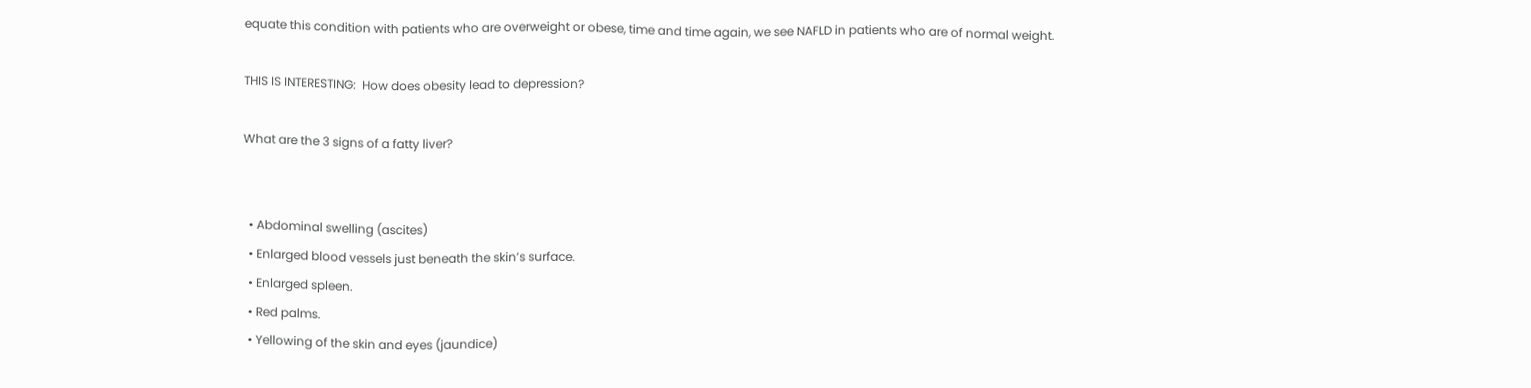equate this condition with patients who are overweight or obese, time and time again, we see NAFLD in patients who are of normal weight.

THIS IS INTERESTING:  How does obesity lead to depression?

What are the 3 signs of a fatty liver?


  • Abdominal swelling (ascites)
  • Enlarged blood vessels just beneath the skin’s surface.
  • Enlarged spleen.
  • Red palms.
  • Yellowing of the skin and eyes (jaundice)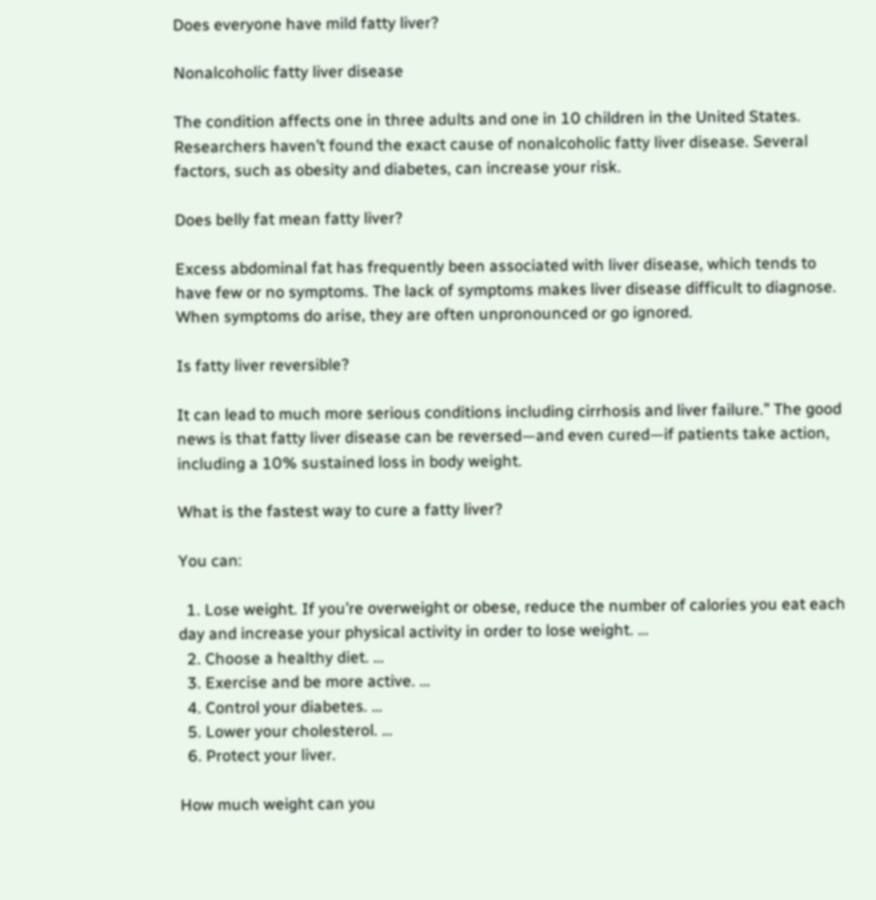Does everyone have mild fatty liver?

Nonalcoholic fatty liver disease

The condition affects one in three adults and one in 10 children in the United States. Researchers haven’t found the exact cause of nonalcoholic fatty liver disease. Several factors, such as obesity and diabetes, can increase your risk.

Does belly fat mean fatty liver?

Excess abdominal fat has frequently been associated with liver disease, which tends to have few or no symptoms. The lack of symptoms makes liver disease difficult to diagnose. When symptoms do arise, they are often unpronounced or go ignored.

Is fatty liver reversible?

It can lead to much more serious conditions including cirrhosis and liver failure.” The good news is that fatty liver disease can be reversed—and even cured—if patients take action, including a 10% sustained loss in body weight.

What is the fastest way to cure a fatty liver?

You can:

  1. Lose weight. If you’re overweight or obese, reduce the number of calories you eat each day and increase your physical activity in order to lose weight. …
  2. Choose a healthy diet. …
  3. Exercise and be more active. …
  4. Control your diabetes. …
  5. Lower your cholesterol. …
  6. Protect your liver.

How much weight can you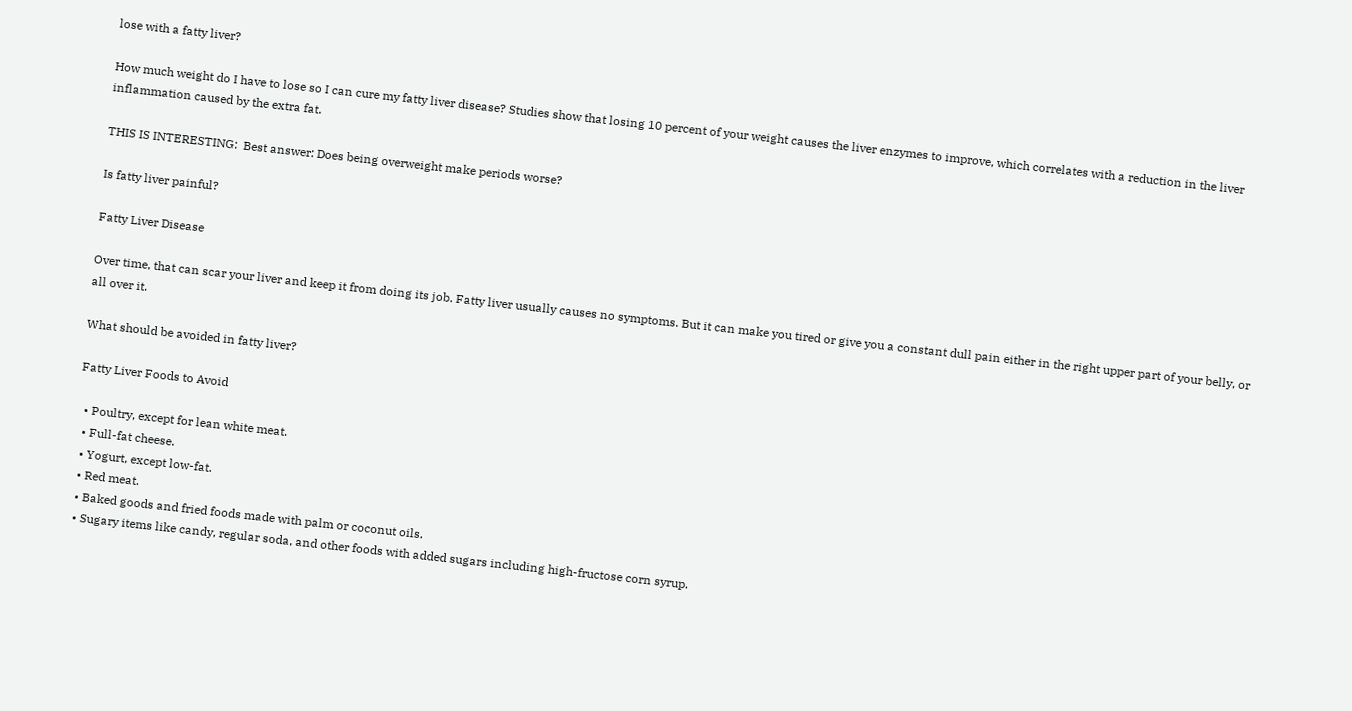lose with a fatty liver?

How much weight do I have to lose so I can cure my fatty liver disease? Studies show that losing 10 percent of your weight causes the liver enzymes to improve, which correlates with a reduction in the liver inflammation caused by the extra fat.

THIS IS INTERESTING:  Best answer: Does being overweight make periods worse?

Is fatty liver painful?

Fatty Liver Disease

Over time, that can scar your liver and keep it from doing its job. Fatty liver usually causes no symptoms. But it can make you tired or give you a constant dull pain either in the right upper part of your belly, or all over it.

What should be avoided in fatty liver?

Fatty Liver Foods to Avoid

  • Poultry, except for lean white meat.
  • Full-fat cheese.
  • Yogurt, except low-fat.
  • Red meat.
  • Baked goods and fried foods made with palm or coconut oils.
  • Sugary items like candy, regular soda, and other foods with added sugars including high-fructose corn syrup.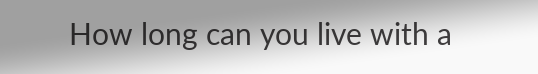How long can you live with a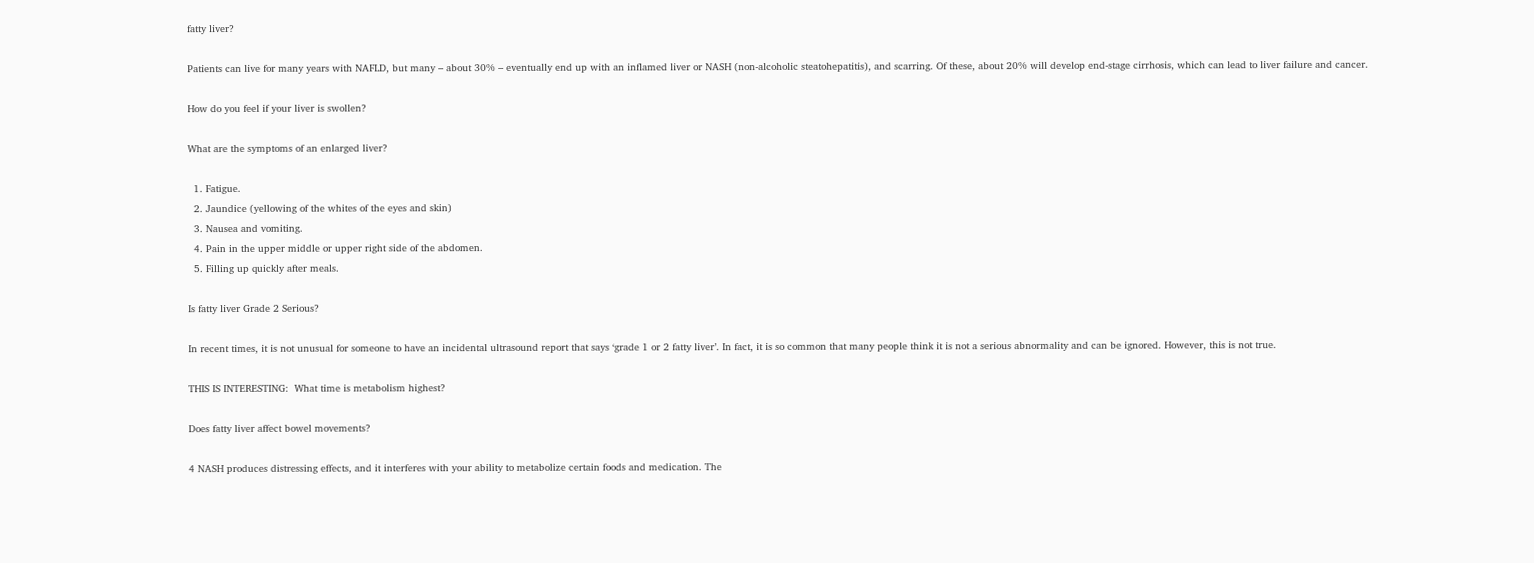fatty liver?

Patients can live for many years with NAFLD, but many – about 30% – eventually end up with an inflamed liver or NASH (non-alcoholic steatohepatitis), and scarring. Of these, about 20% will develop end-stage cirrhosis, which can lead to liver failure and cancer.

How do you feel if your liver is swollen?

What are the symptoms of an enlarged liver?

  1. Fatigue.
  2. Jaundice (yellowing of the whites of the eyes and skin)
  3. Nausea and vomiting.
  4. Pain in the upper middle or upper right side of the abdomen.
  5. Filling up quickly after meals.

Is fatty liver Grade 2 Serious?

In recent times, it is not unusual for someone to have an incidental ultrasound report that says ‘grade 1 or 2 fatty liver’. In fact, it is so common that many people think it is not a serious abnormality and can be ignored. However, this is not true.

THIS IS INTERESTING:  What time is metabolism highest?

Does fatty liver affect bowel movements?

4 NASH produces distressing effects, and it interferes with your ability to metabolize certain foods and medication. The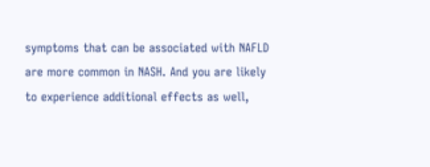symptoms that can be associated with NAFLD are more common in NASH. And you are likely to experience additional effects as well,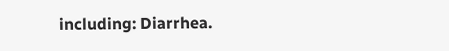including: Diarrhea.